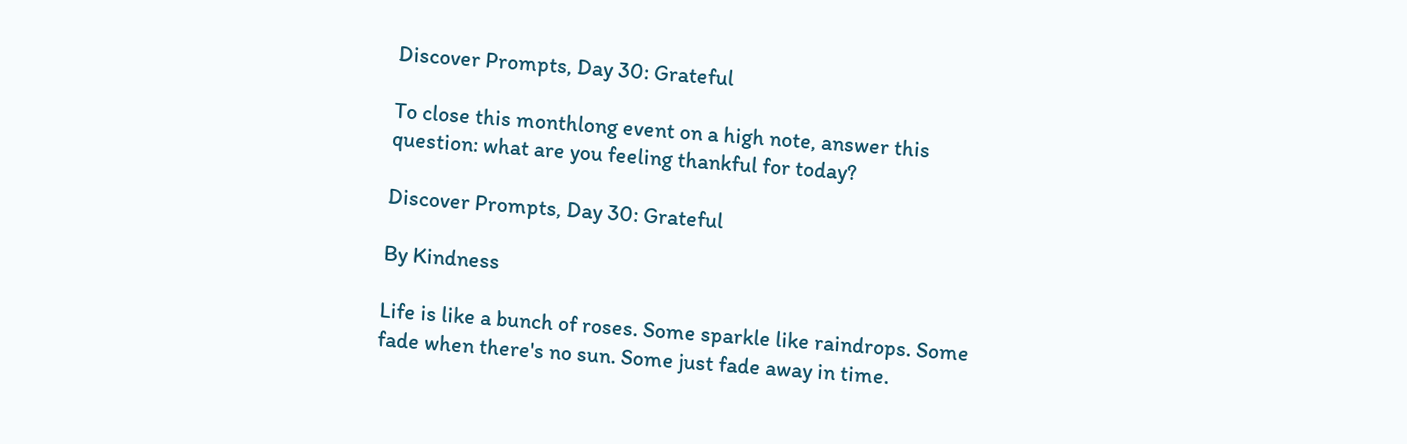Discover Prompts, Day 30: Grateful

To close this monthlong event on a high note, answer this question: what are you feeling thankful for today?

Discover Prompts, Day 30: Grateful

By Kindness

Life is like a bunch of roses. Some sparkle like raindrops. Some fade when there's no sun. Some just fade away in time.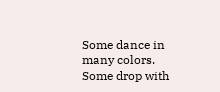Some dance in many colors. Some drop with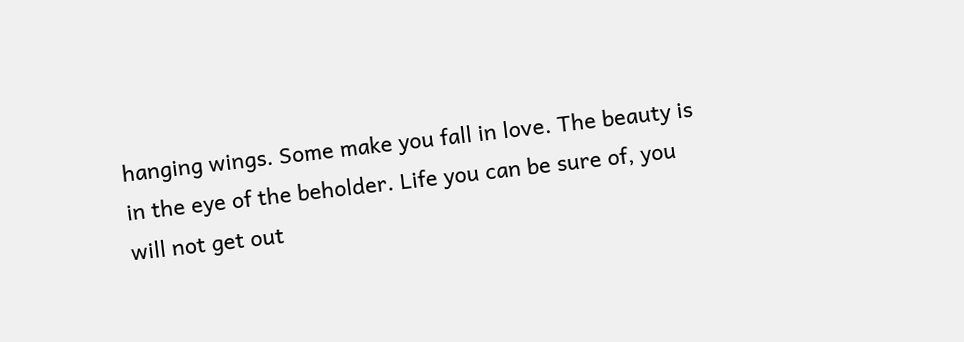hanging wings. Some make you fall in love. The beauty is in the eye of the beholder. Life you can be sure of, you will not get out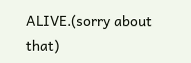ALIVE.(sorry about that)